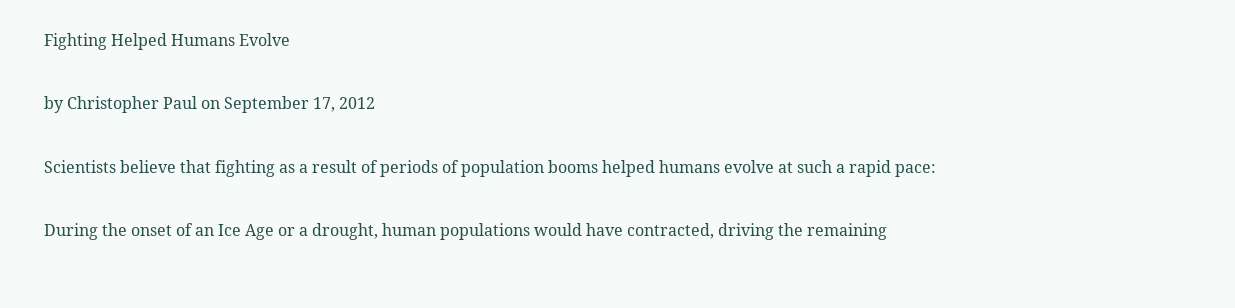Fighting Helped Humans Evolve

by Christopher Paul on September 17, 2012

Scientists believe that fighting as a result of periods of population booms helped humans evolve at such a rapid pace:

During the onset of an Ice Age or a drought, human populations would have contracted, driving the remaining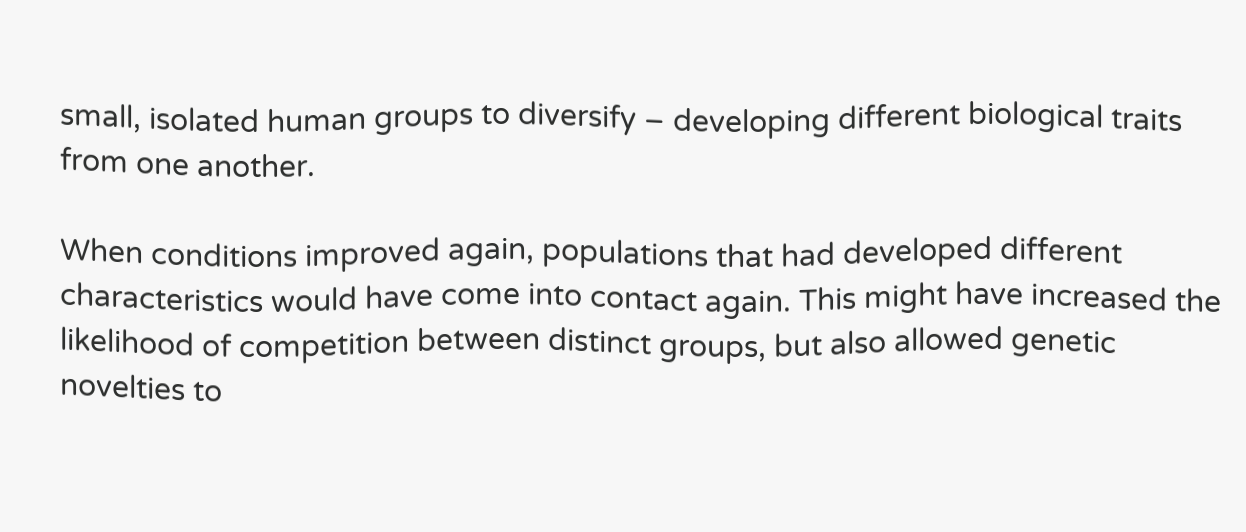small, isolated human groups to diversify – developing different biological traits from one another.

When conditions improved again, populations that had developed different characteristics would have come into contact again. This might have increased the likelihood of competition between distinct groups, but also allowed genetic novelties to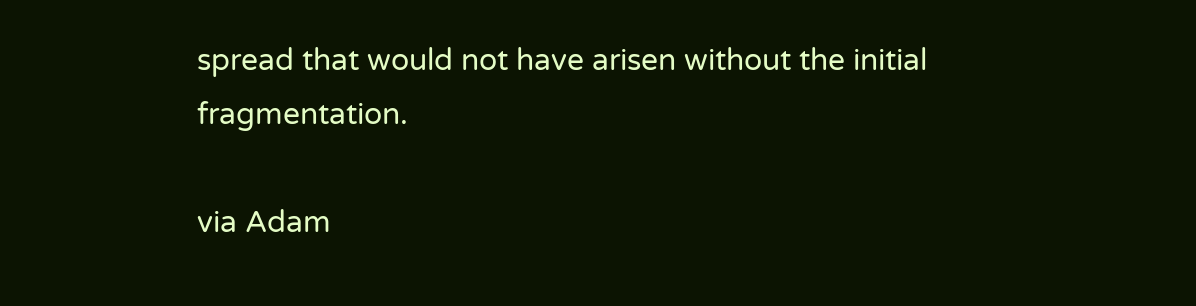spread that would not have arisen without the initial fragmentation.

via Adam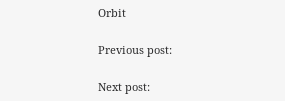Orbit

Previous post:

Next post: